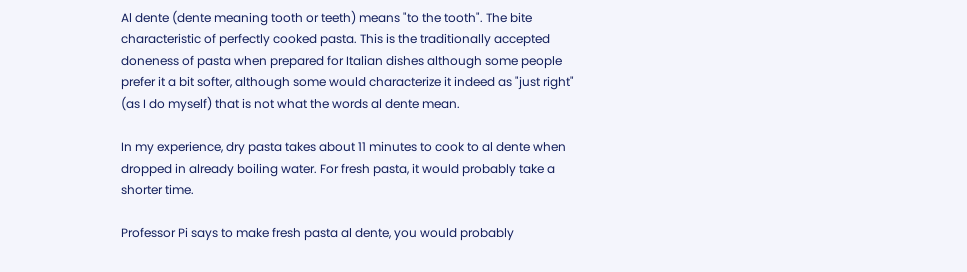Al dente (dente meaning tooth or teeth) means "to the tooth". The bite characteristic of perfectly cooked pasta. This is the traditionally accepted doneness of pasta when prepared for Italian dishes although some people prefer it a bit softer, although some would characterize it indeed as "just right" (as I do myself) that is not what the words al dente mean.

In my experience, dry pasta takes about 11 minutes to cook to al dente when dropped in already boiling water. For fresh pasta, it would probably take a shorter time.

Professor Pi says to make fresh pasta al dente, you would probably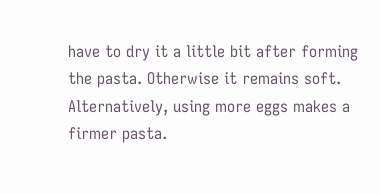have to dry it a little bit after forming the pasta. Otherwise it remains soft. Alternatively, using more eggs makes a firmer pasta.